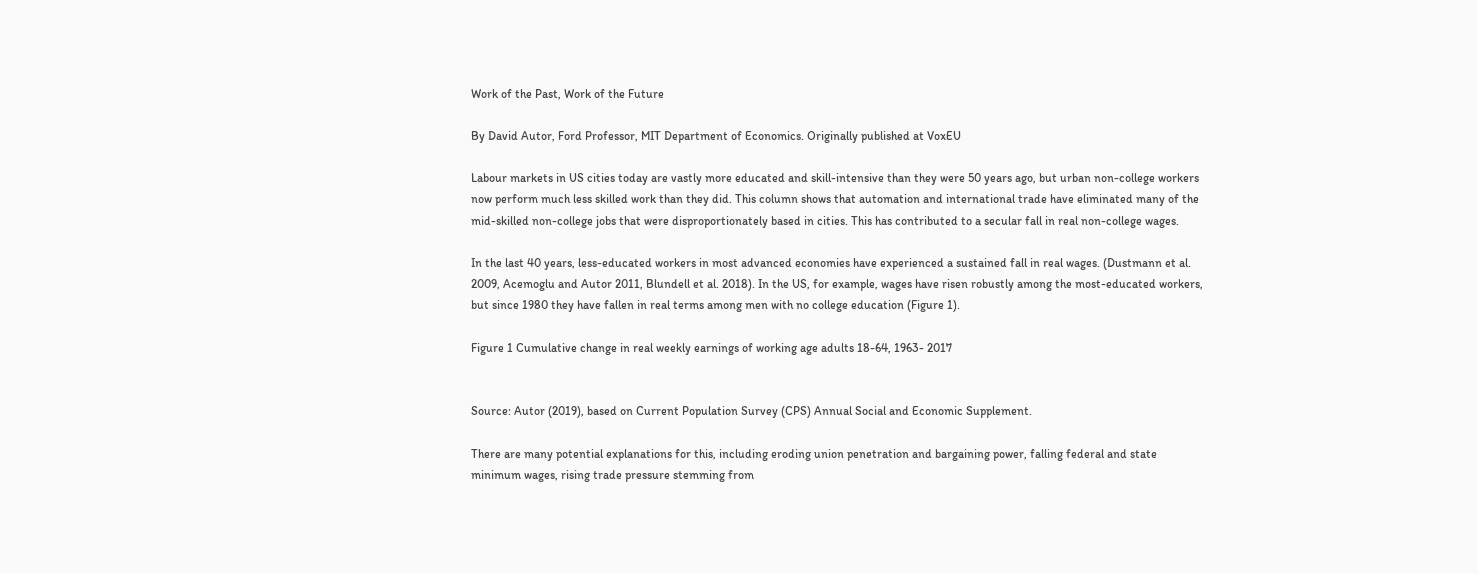Work of the Past, Work of the Future

By David Autor, Ford Professor, MIT Department of Economics. Originally published at VoxEU

Labour markets in US cities today are vastly more educated and skill-intensive than they were 50 years ago, but urban non-college workers now perform much less skilled work than they did. This column shows that automation and international trade have eliminated many of the mid-skilled non-college jobs that were disproportionately based in cities. This has contributed to a secular fall in real non-college wages.

In the last 40 years, less-educated workers in most advanced economies have experienced a sustained fall in real wages. (Dustmann et al. 2009, Acemoglu and Autor 2011, Blundell et al. 2018). In the US, for example, wages have risen robustly among the most-educated workers, but since 1980 they have fallen in real terms among men with no college education (Figure 1).

Figure 1 Cumulative change in real weekly earnings of working age adults 18-64, 1963- 2017


Source: Autor (2019), based on Current Population Survey (CPS) Annual Social and Economic Supplement.

There are many potential explanations for this, including eroding union penetration and bargaining power, falling federal and state minimum wages, rising trade pressure stemming from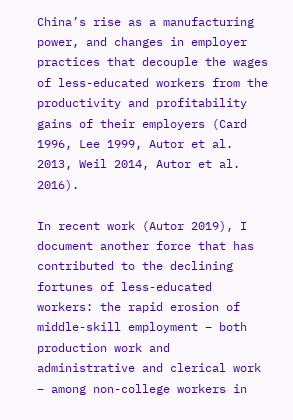China’s rise as a manufacturing power, and changes in employer practices that decouple the wages of less-educated workers from the productivity and profitability gains of their employers (Card 1996, Lee 1999, Autor et al. 2013, Weil 2014, Autor et al. 2016).

In recent work (Autor 2019), I document another force that has contributed to the declining fortunes of less-educated workers: the rapid erosion of middle-skill employment – both production work and administrative and clerical work – among non-college workers in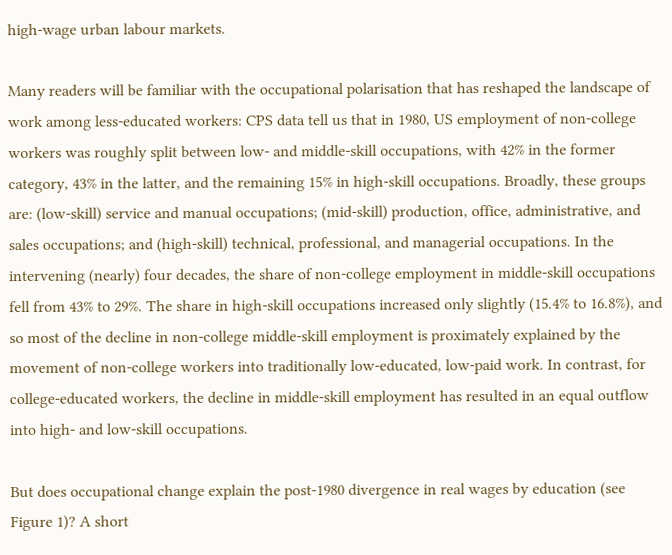high-wage urban labour markets.

Many readers will be familiar with the occupational polarisation that has reshaped the landscape of work among less-educated workers: CPS data tell us that in 1980, US employment of non-college workers was roughly split between low- and middle-skill occupations, with 42% in the former category, 43% in the latter, and the remaining 15% in high-skill occupations. Broadly, these groups are: (low-skill) service and manual occupations; (mid-skill) production, office, administrative, and sales occupations; and (high-skill) technical, professional, and managerial occupations. In the intervening (nearly) four decades, the share of non-college employment in middle-skill occupations fell from 43% to 29%. The share in high-skill occupations increased only slightly (15.4% to 16.8%), and so most of the decline in non-college middle-skill employment is proximately explained by the movement of non-college workers into traditionally low-educated, low-paid work. In contrast, for college-educated workers, the decline in middle-skill employment has resulted in an equal outflow into high- and low-skill occupations.

But does occupational change explain the post-1980 divergence in real wages by education (see Figure 1)? A short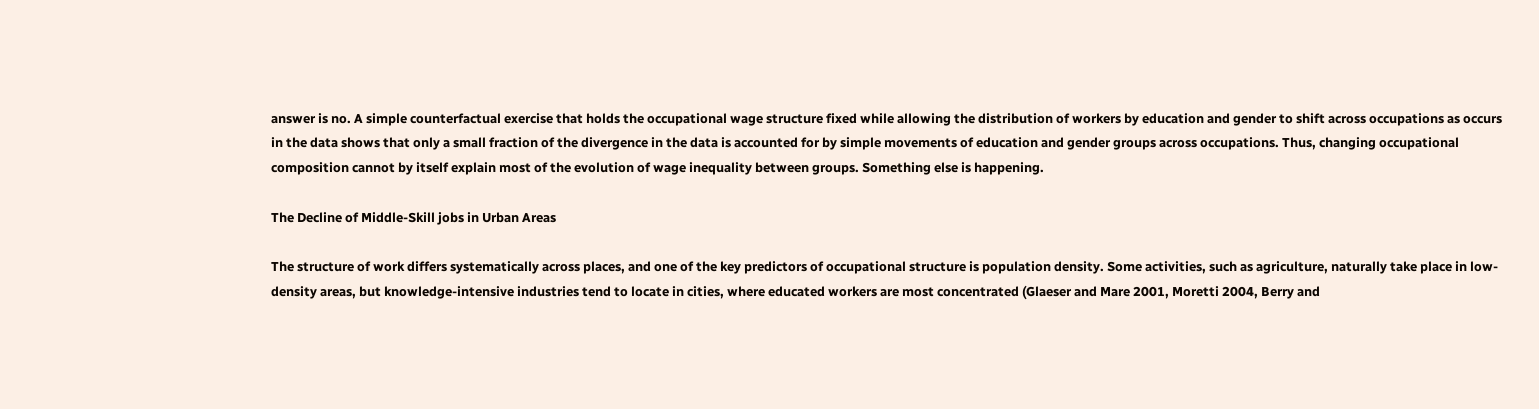answer is no. A simple counterfactual exercise that holds the occupational wage structure fixed while allowing the distribution of workers by education and gender to shift across occupations as occurs in the data shows that only a small fraction of the divergence in the data is accounted for by simple movements of education and gender groups across occupations. Thus, changing occupational composition cannot by itself explain most of the evolution of wage inequality between groups. Something else is happening.

The Decline of Middle-Skill jobs in Urban Areas

The structure of work differs systematically across places, and one of the key predictors of occupational structure is population density. Some activities, such as agriculture, naturally take place in low-density areas, but knowledge-intensive industries tend to locate in cities, where educated workers are most concentrated (Glaeser and Mare 2001, Moretti 2004, Berry and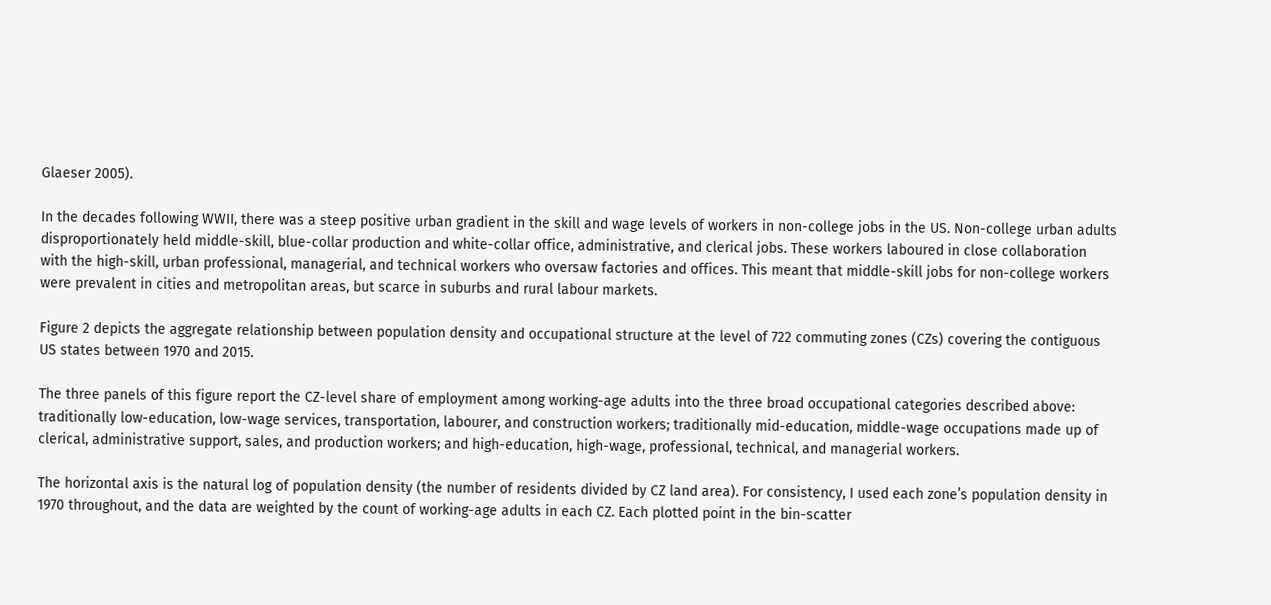Glaeser 2005).

In the decades following WWII, there was a steep positive urban gradient in the skill and wage levels of workers in non-college jobs in the US. Non-college urban adults disproportionately held middle-skill, blue-collar production and white-collar office, administrative, and clerical jobs. These workers laboured in close collaboration with the high-skill, urban professional, managerial, and technical workers who oversaw factories and offices. This meant that middle-skill jobs for non-college workers were prevalent in cities and metropolitan areas, but scarce in suburbs and rural labour markets.

Figure 2 depicts the aggregate relationship between population density and occupational structure at the level of 722 commuting zones (CZs) covering the contiguous US states between 1970 and 2015.

The three panels of this figure report the CZ-level share of employment among working-age adults into the three broad occupational categories described above: traditionally low-education, low-wage services, transportation, labourer, and construction workers; traditionally mid-education, middle-wage occupations made up of clerical, administrative support, sales, and production workers; and high-education, high-wage, professional, technical, and managerial workers.

The horizontal axis is the natural log of population density (the number of residents divided by CZ land area). For consistency, I used each zone’s population density in 1970 throughout, and the data are weighted by the count of working-age adults in each CZ. Each plotted point in the bin-scatter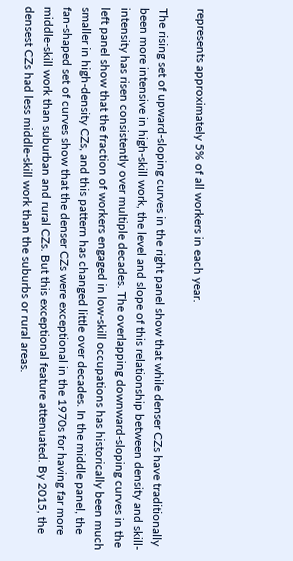represents approximately 5% of all workers in each year.

The rising set of upward-sloping curves in the right panel show that while denser CZs have traditionally been more intensive in high-skill work, the level and slope of this relationship between density and skill-intensity has risen consistently over multiple decades. The overlapping downward-sloping curves in the left panel show that the fraction of workers engaged in low-skill occupations has historically been much smaller in high-density CZs, and this pattern has changed little over decades. In the middle panel, the fan-shaped set of curves show that the denser CZs were exceptional in the 1970s for having far more middle-skill work than suburban and rural CZs. But this exceptional feature attenuated. By 2015, the densest CZs had less middle-skill work than the suburbs or rural areas.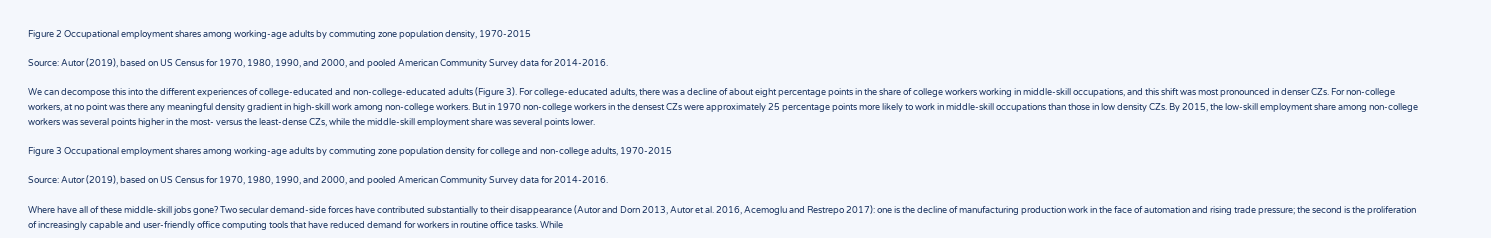Figure 2 Occupational employment shares among working-age adults by commuting zone population density, 1970-2015

Source: Autor (2019), based on US Census for 1970, 1980, 1990, and 2000, and pooled American Community Survey data for 2014-2016.

We can decompose this into the different experiences of college-educated and non-college-educated adults (Figure 3). For college-educated adults, there was a decline of about eight percentage points in the share of college workers working in middle-skill occupations, and this shift was most pronounced in denser CZs. For non-college workers, at no point was there any meaningful density gradient in high-skill work among non-college workers. But in 1970 non-college workers in the densest CZs were approximately 25 percentage points more likely to work in middle-skill occupations than those in low density CZs. By 2015, the low-skill employment share among non-college workers was several points higher in the most- versus the least-dense CZs, while the middle-skill employment share was several points lower.

Figure 3 Occupational employment shares among working-age adults by commuting zone population density for college and non-college adults, 1970-2015

Source: Autor (2019), based on US Census for 1970, 1980, 1990, and 2000, and pooled American Community Survey data for 2014-2016.

Where have all of these middle-skill jobs gone? Two secular demand-side forces have contributed substantially to their disappearance (Autor and Dorn 2013, Autor et al. 2016, Acemoglu and Restrepo 2017): one is the decline of manufacturing production work in the face of automation and rising trade pressure; the second is the proliferation of increasingly capable and user-friendly office computing tools that have reduced demand for workers in routine office tasks. While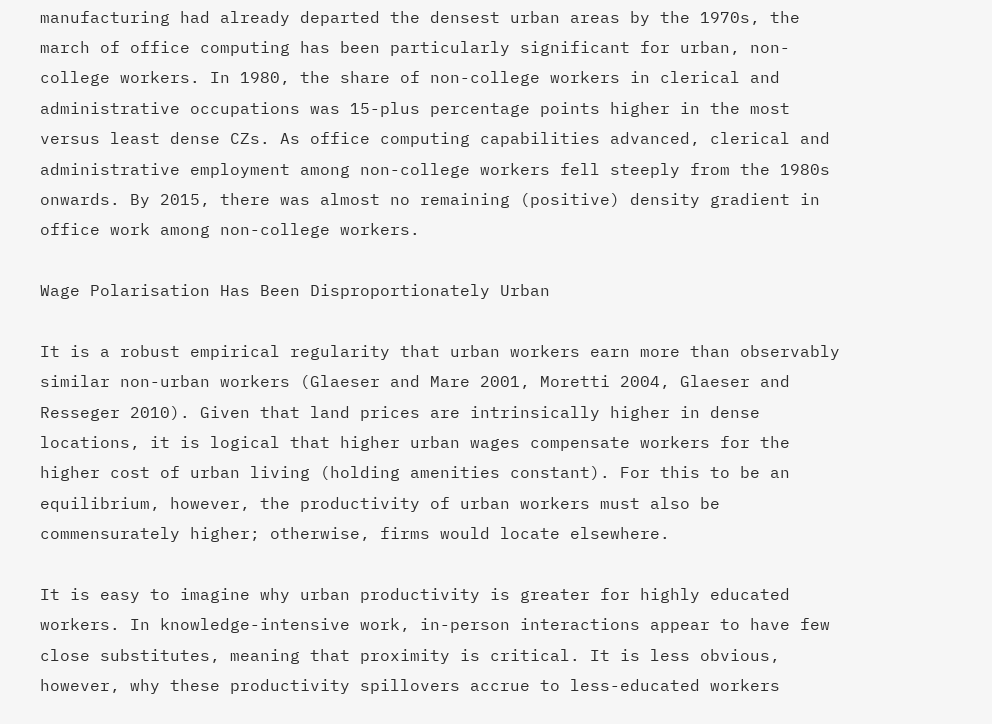manufacturing had already departed the densest urban areas by the 1970s, the march of office computing has been particularly significant for urban, non-college workers. In 1980, the share of non-college workers in clerical and administrative occupations was 15-plus percentage points higher in the most versus least dense CZs. As office computing capabilities advanced, clerical and administrative employment among non-college workers fell steeply from the 1980s onwards. By 2015, there was almost no remaining (positive) density gradient in office work among non-college workers.

Wage Polarisation Has Been Disproportionately Urban

It is a robust empirical regularity that urban workers earn more than observably similar non-urban workers (Glaeser and Mare 2001, Moretti 2004, Glaeser and Resseger 2010). Given that land prices are intrinsically higher in dense locations, it is logical that higher urban wages compensate workers for the higher cost of urban living (holding amenities constant). For this to be an equilibrium, however, the productivity of urban workers must also be commensurately higher; otherwise, firms would locate elsewhere.

It is easy to imagine why urban productivity is greater for highly educated workers. In knowledge-intensive work, in-person interactions appear to have few close substitutes, meaning that proximity is critical. It is less obvious, however, why these productivity spillovers accrue to less-educated workers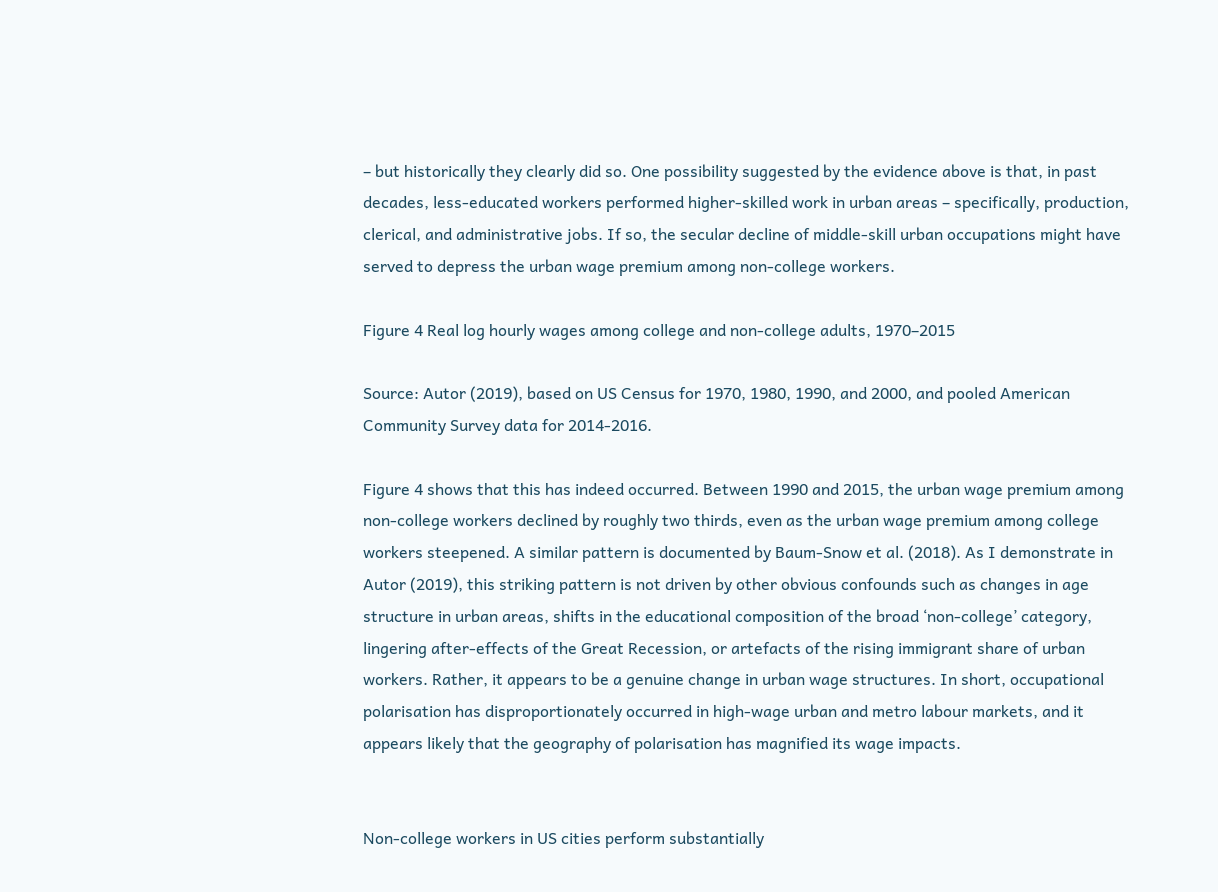– but historically they clearly did so. One possibility suggested by the evidence above is that, in past decades, less-educated workers performed higher-skilled work in urban areas – specifically, production, clerical, and administrative jobs. If so, the secular decline of middle-skill urban occupations might have served to depress the urban wage premium among non-college workers.

Figure 4 Real log hourly wages among college and non-college adults, 1970–2015

Source: Autor (2019), based on US Census for 1970, 1980, 1990, and 2000, and pooled American Community Survey data for 2014-2016.

Figure 4 shows that this has indeed occurred. Between 1990 and 2015, the urban wage premium among non-college workers declined by roughly two thirds, even as the urban wage premium among college workers steepened. A similar pattern is documented by Baum-Snow et al. (2018). As I demonstrate in Autor (2019), this striking pattern is not driven by other obvious confounds such as changes in age structure in urban areas, shifts in the educational composition of the broad ‘non-college’ category, lingering after-effects of the Great Recession, or artefacts of the rising immigrant share of urban workers. Rather, it appears to be a genuine change in urban wage structures. In short, occupational polarisation has disproportionately occurred in high-wage urban and metro labour markets, and it appears likely that the geography of polarisation has magnified its wage impacts.


Non-college workers in US cities perform substantially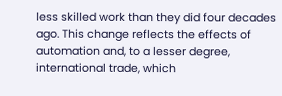less skilled work than they did four decades ago. This change reflects the effects of automation and, to a lesser degree, international trade, which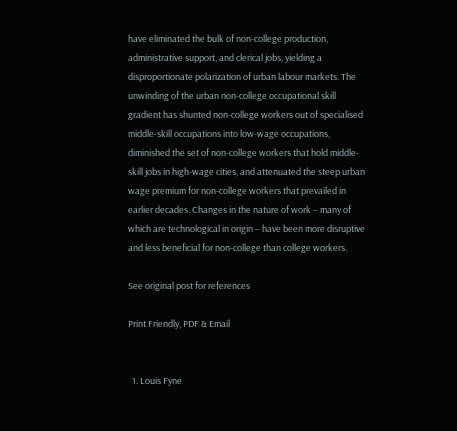have eliminated the bulk of non-college production, administrative support, and clerical jobs, yielding a disproportionate polarization of urban labour markets. The unwinding of the urban non-college occupational skill gradient has shunted non-college workers out of specialised middle-skill occupations into low-wage occupations, diminished the set of non-college workers that hold middle-skill jobs in high-wage cities, and attenuated the steep urban wage premium for non-college workers that prevailed in earlier decades. Changes in the nature of work – many of which are technological in origin – have been more disruptive and less beneficial for non-college than college workers.

See original post for references

Print Friendly, PDF & Email


  1. Louis Fyne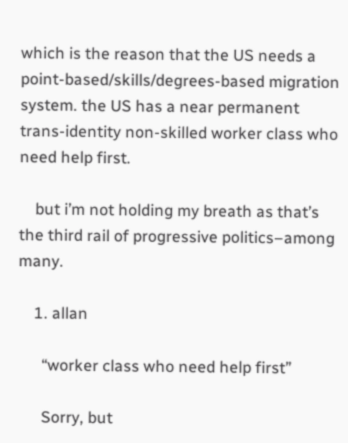which is the reason that the US needs a point-based/skills/degrees-based migration system. the US has a near permanent trans-identity non-skilled worker class who need help first.

    but i’m not holding my breath as that’s the third rail of progressive politics–among many.

    1. allan

      “worker class who need help first”

      Sorry, but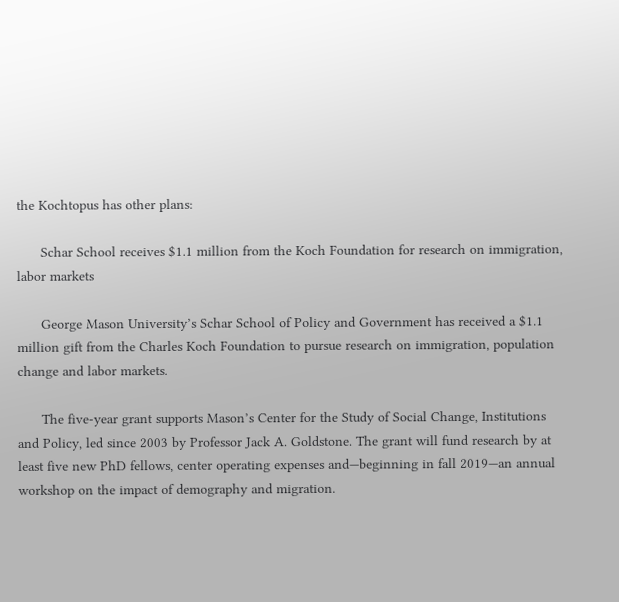the Kochtopus has other plans:

      Schar School receives $1.1 million from the Koch Foundation for research on immigration, labor markets

      George Mason University’s Schar School of Policy and Government has received a $1.1 million gift from the Charles Koch Foundation to pursue research on immigration, population change and labor markets.

      The five-year grant supports Mason’s Center for the Study of Social Change, Institutions and Policy, led since 2003 by Professor Jack A. Goldstone. The grant will fund research by at least five new PhD fellows, center operating expenses and—beginning in fall 2019—an annual workshop on the impact of demography and migration.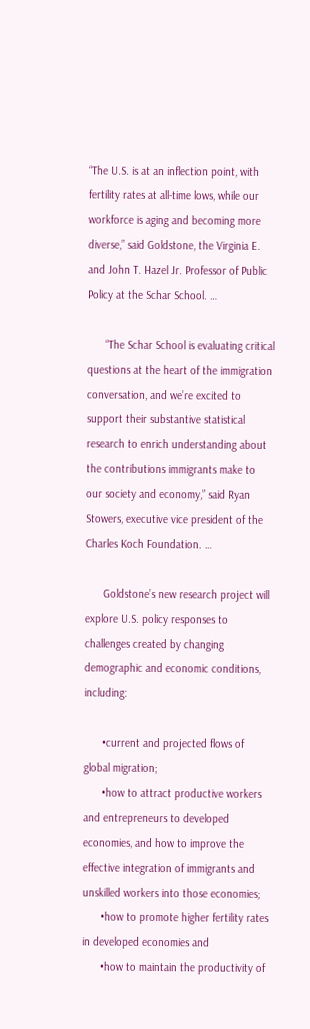“The U.S. is at an inflection point, with fertility rates at all-time lows, while our workforce is aging and becoming more diverse,” said Goldstone, the Virginia E. and John T. Hazel Jr. Professor of Public Policy at the Schar School. …

      “The Schar School is evaluating critical questions at the heart of the immigration conversation, and we’re excited to support their substantive statistical research to enrich understanding about the contributions immigrants make to our society and economy,” said Ryan Stowers, executive vice president of the Charles Koch Foundation. …

      Goldstone’s new research project will explore U.S. policy responses to challenges created by changing demographic and economic conditions, including:

      •current and projected flows of global migration;
      •how to attract productive workers and entrepreneurs to developed economies, and how to improve the effective integration of immigrants and unskilled workers into those economies;
      •how to promote higher fertility rates in developed economies and
      •how to maintain the productivity of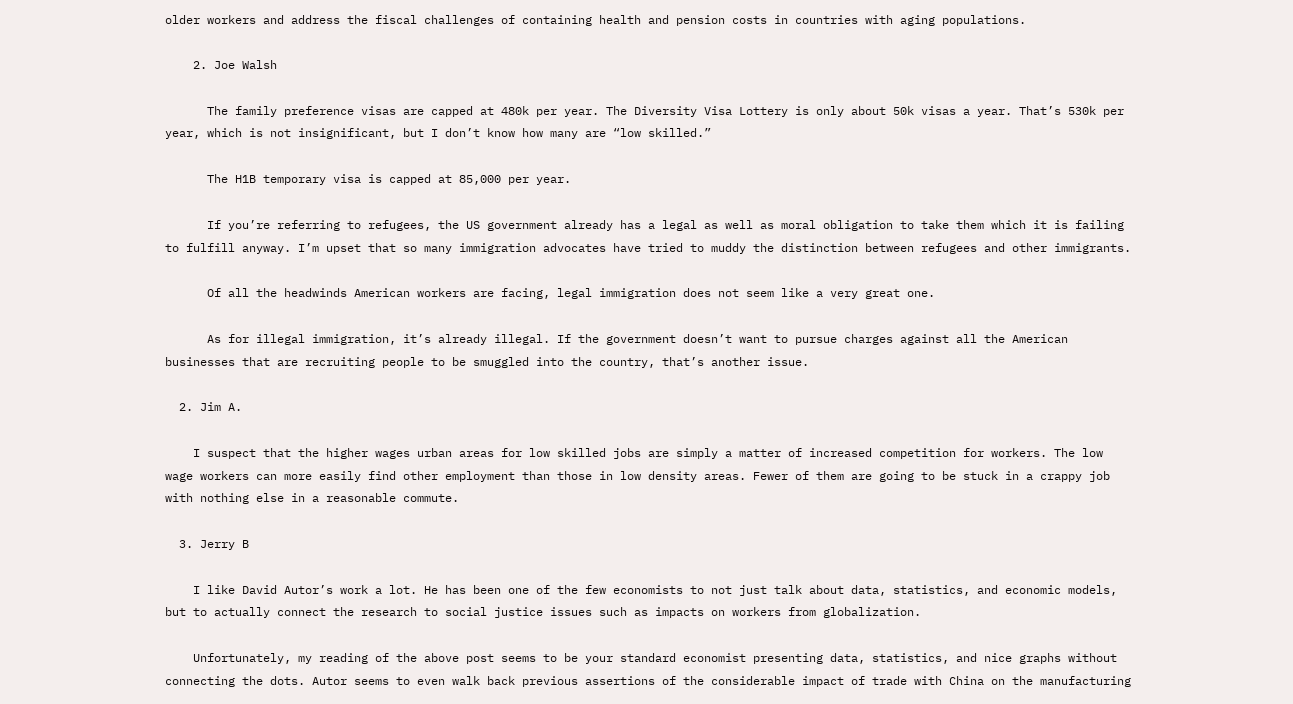older workers and address the fiscal challenges of containing health and pension costs in countries with aging populations.

    2. Joe Walsh

      The family preference visas are capped at 480k per year. The Diversity Visa Lottery is only about 50k visas a year. That’s 530k per year, which is not insignificant, but I don’t know how many are “low skilled.”

      The H1B temporary visa is capped at 85,000 per year.

      If you’re referring to refugees, the US government already has a legal as well as moral obligation to take them which it is failing to fulfill anyway. I’m upset that so many immigration advocates have tried to muddy the distinction between refugees and other immigrants.

      Of all the headwinds American workers are facing, legal immigration does not seem like a very great one.

      As for illegal immigration, it’s already illegal. If the government doesn’t want to pursue charges against all the American businesses that are recruiting people to be smuggled into the country, that’s another issue.

  2. Jim A.

    I suspect that the higher wages urban areas for low skilled jobs are simply a matter of increased competition for workers. The low wage workers can more easily find other employment than those in low density areas. Fewer of them are going to be stuck in a crappy job with nothing else in a reasonable commute.

  3. Jerry B

    I like David Autor’s work a lot. He has been one of the few economists to not just talk about data, statistics, and economic models, but to actually connect the research to social justice issues such as impacts on workers from globalization.

    Unfortunately, my reading of the above post seems to be your standard economist presenting data, statistics, and nice graphs without connecting the dots. Autor seems to even walk back previous assertions of the considerable impact of trade with China on the manufacturing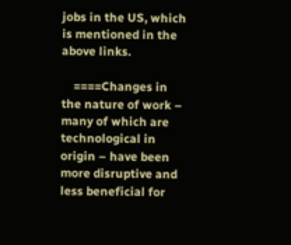jobs in the US, which is mentioned in the above links.

    ====Changes in the nature of work – many of which are technological in origin – have been more disruptive and less beneficial for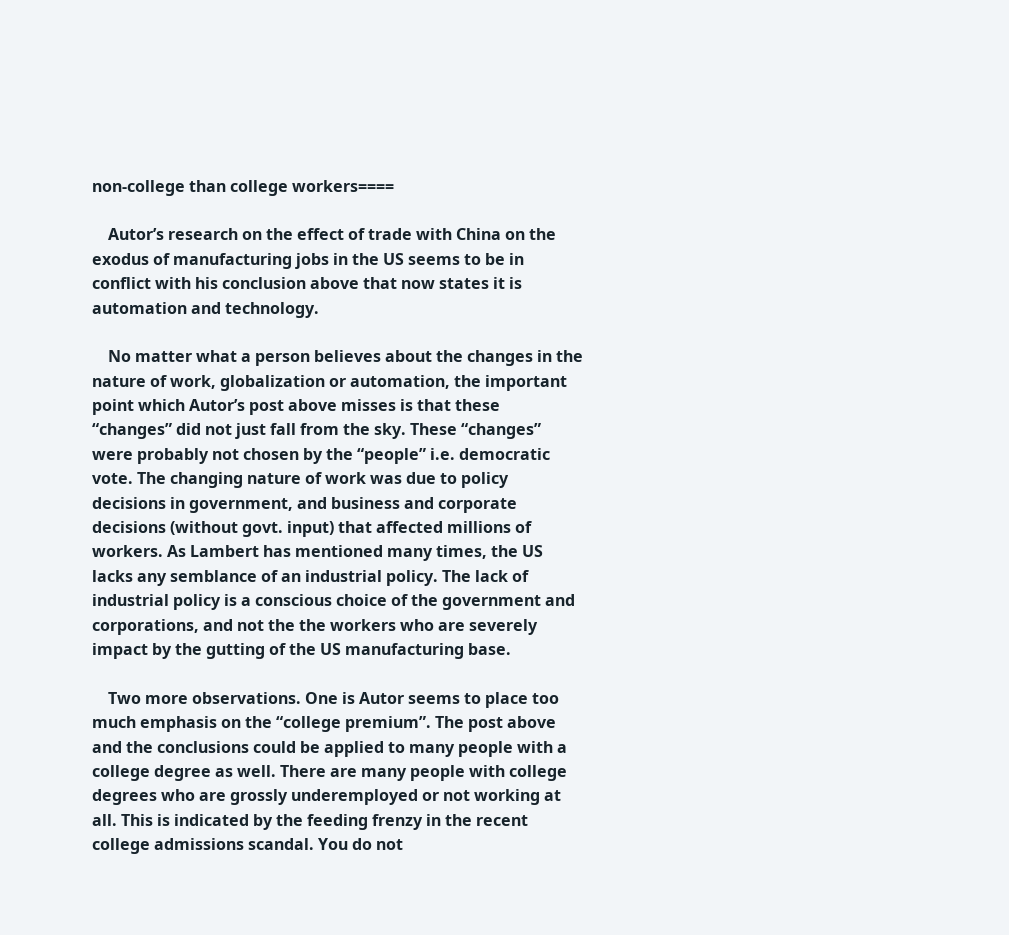non-college than college workers====

    Autor’s research on the effect of trade with China on the exodus of manufacturing jobs in the US seems to be in conflict with his conclusion above that now states it is automation and technology.

    No matter what a person believes about the changes in the nature of work, globalization or automation, the important point which Autor’s post above misses is that these “changes” did not just fall from the sky. These “changes” were probably not chosen by the “people” i.e. democratic vote. The changing nature of work was due to policy decisions in government, and business and corporate decisions (without govt. input) that affected millions of workers. As Lambert has mentioned many times, the US lacks any semblance of an industrial policy. The lack of industrial policy is a conscious choice of the government and corporations, and not the the workers who are severely impact by the gutting of the US manufacturing base.

    Two more observations. One is Autor seems to place too much emphasis on the “college premium”. The post above and the conclusions could be applied to many people with a college degree as well. There are many people with college degrees who are grossly underemployed or not working at all. This is indicated by the feeding frenzy in the recent college admissions scandal. You do not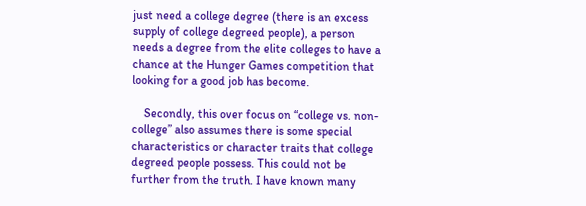just need a college degree (there is an excess supply of college degreed people), a person needs a degree from the elite colleges to have a chance at the Hunger Games competition that looking for a good job has become.

    Secondly, this over focus on “college vs. non-college” also assumes there is some special characteristics or character traits that college degreed people possess. This could not be further from the truth. I have known many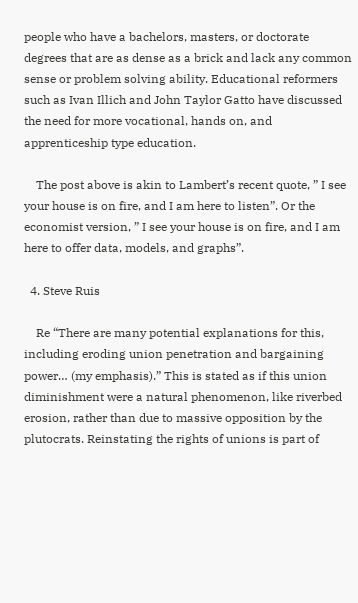people who have a bachelors, masters, or doctorate degrees that are as dense as a brick and lack any common sense or problem solving ability. Educational reformers such as Ivan Illich and John Taylor Gatto have discussed the need for more vocational, hands on, and apprenticeship type education.

    The post above is akin to Lambert’s recent quote, ” I see your house is on fire, and I am here to listen”. Or the economist version, ” I see your house is on fire, and I am here to offer data, models, and graphs”.

  4. Steve Ruis

    Re “There are many potential explanations for this, including eroding union penetration and bargaining power… (my emphasis).” This is stated as if this union diminishment were a natural phenomenon, like riverbed erosion, rather than due to massive opposition by the plutocrats. Reinstating the rights of unions is part of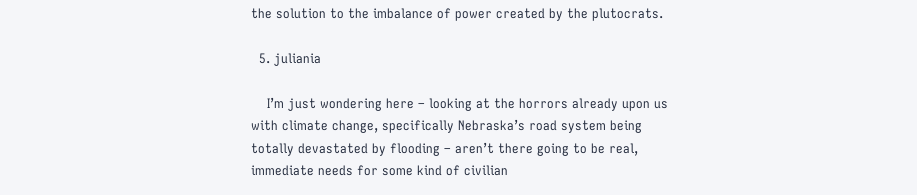the solution to the imbalance of power created by the plutocrats.

  5. juliania

    I’m just wondering here – looking at the horrors already upon us with climate change, specifically Nebraska’s road system being totally devastated by flooding – aren’t there going to be real, immediate needs for some kind of civilian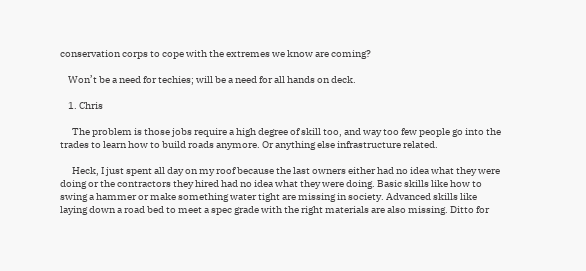conservation corps to cope with the extremes we know are coming?

    Won’t be a need for techies; will be a need for all hands on deck.

    1. Chris

      The problem is those jobs require a high degree of skill too, and way too few people go into the trades to learn how to build roads anymore. Or anything else infrastructure related.

      Heck, I just spent all day on my roof because the last owners either had no idea what they were doing or the contractors they hired had no idea what they were doing. Basic skills like how to swing a hammer or make something water tight are missing in society. Advanced skills like laying down a road bed to meet a spec grade with the right materials are also missing. Ditto for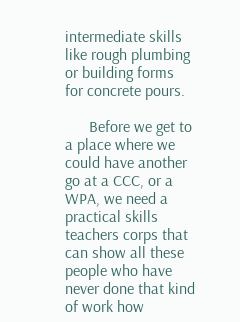intermediate skills like rough plumbing or building forms for concrete pours.

      Before we get to a place where we could have another go at a CCC, or a WPA, we need a practical skills teachers corps that can show all these people who have never done that kind of work how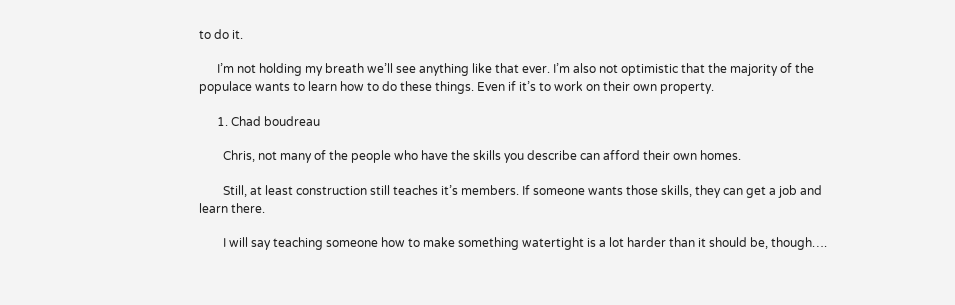to do it.

      I’m not holding my breath we’ll see anything like that ever. I’m also not optimistic that the majority of the populace wants to learn how to do these things. Even if it’s to work on their own property.

      1. Chad boudreau

        Chris, not many of the people who have the skills you describe can afford their own homes.

        Still, at least construction still teaches it’s members. If someone wants those skills, they can get a job and learn there.

        I will say teaching someone how to make something watertight is a lot harder than it should be, though….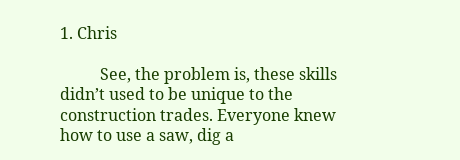1. Chris

          See, the problem is, these skills didn’t used to be unique to the construction trades. Everyone knew how to use a saw, dig a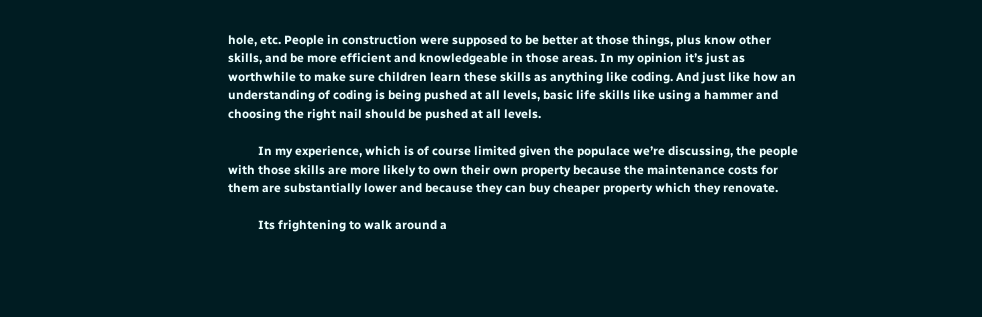hole, etc. People in construction were supposed to be better at those things, plus know other skills, and be more efficient and knowledgeable in those areas. In my opinion it’s just as worthwhile to make sure children learn these skills as anything like coding. And just like how an understanding of coding is being pushed at all levels, basic life skills like using a hammer and choosing the right nail should be pushed at all levels.

          In my experience, which is of course limited given the populace we’re discussing, the people with those skills are more likely to own their own property because the maintenance costs for them are substantially lower and because they can buy cheaper property which they renovate.

          Its frightening to walk around a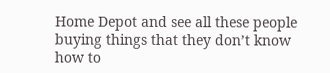Home Depot and see all these people buying things that they don’t know how to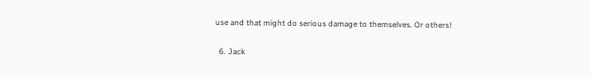use and that might do serious damage to themselves. Or others!

  6. Jack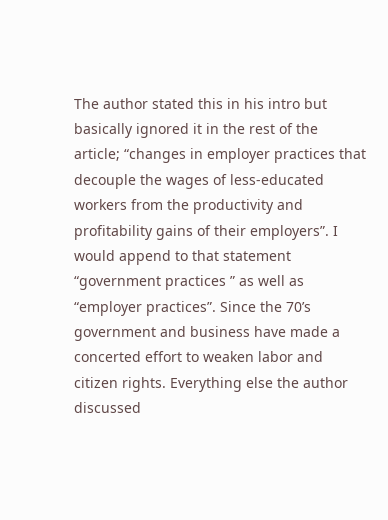The author stated this in his intro but basically ignored it in the rest of the article; “changes in employer practices that decouple the wages of less-educated workers from the productivity and profitability gains of their employers”. I would append to that statement “government practices ” as well as “employer practices”. Since the 70’s government and business have made a concerted effort to weaken labor and citizen rights. Everything else the author discussed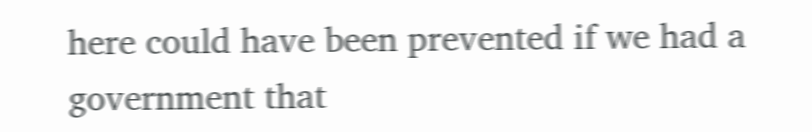here could have been prevented if we had a government that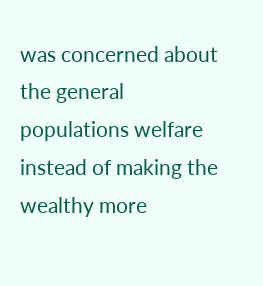was concerned about the general populations welfare instead of making the wealthy more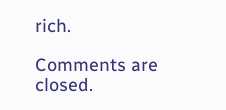rich.

Comments are closed.